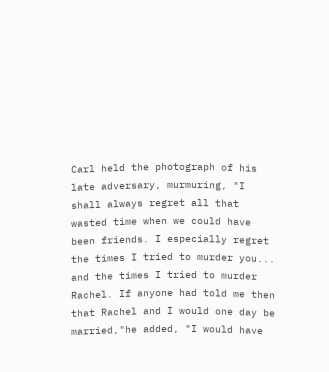Carl held the photograph of his late adversary, murmuring, "I shall always regret all that wasted time when we could have been friends. I especially regret the times I tried to murder you... and the times I tried to murder Rachel. If anyone had told me then that Rachel and I would one day be married,"he added, "I would have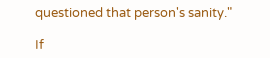questioned that person's sanity."

If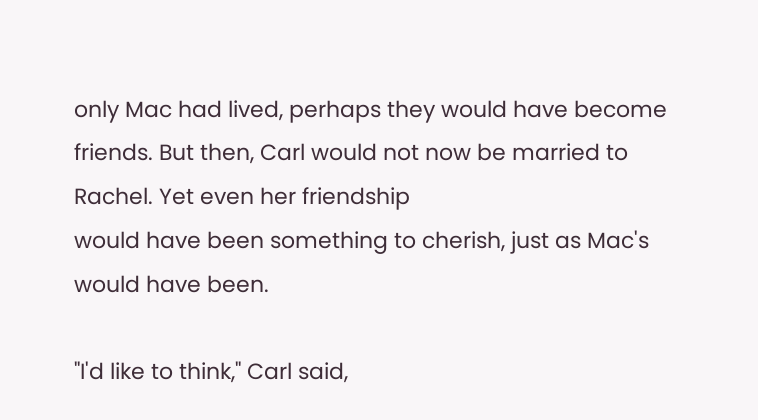only Mac had lived, perhaps they would have become friends. But then, Carl would not now be married to Rachel. Yet even her friendship
would have been something to cherish, just as Mac's would have been.

"I'd like to think," Carl said,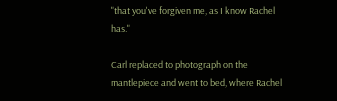"that you've forgiven me, as I know Rachel has."

Carl replaced to photograph on the mantlepiece and went to bed, where Rachel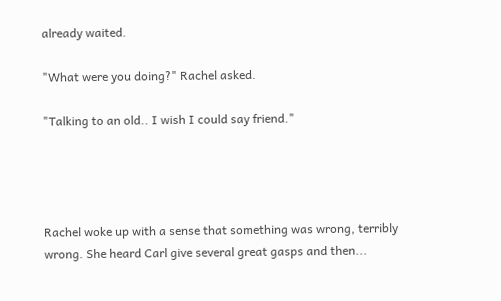already waited.

"What were you doing?" Rachel asked.

"Talking to an old.. I wish I could say friend."




Rachel woke up with a sense that something was wrong, terribly wrong. She heard Carl give several great gasps and then...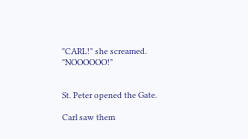"CARL!" she screamed. "NOOOOOO!"


St. Peter opened the Gate.

Carl saw them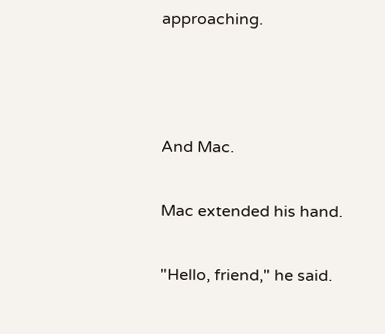approaching.



And Mac.

Mac extended his hand.

"Hello, friend," he said.